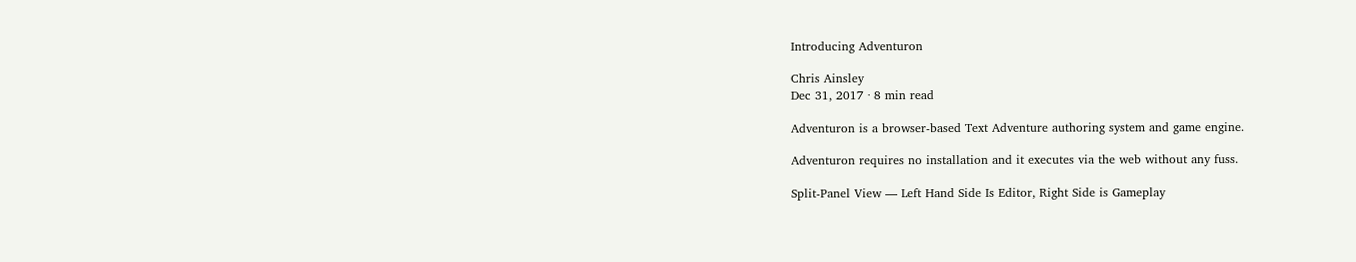Introducing Adventuron

Chris Ainsley
Dec 31, 2017 · 8 min read

Adventuron is a browser-based Text Adventure authoring system and game engine.

Adventuron requires no installation and it executes via the web without any fuss.

Split-Panel View — Left Hand Side Is Editor, Right Side is Gameplay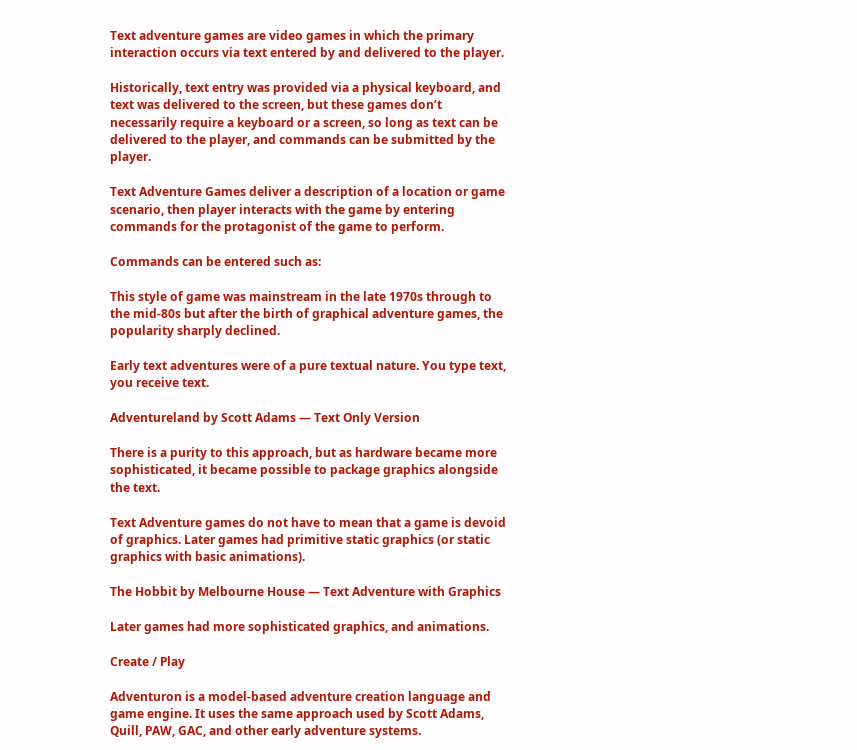Text adventure games are video games in which the primary interaction occurs via text entered by and delivered to the player.

Historically, text entry was provided via a physical keyboard, and text was delivered to the screen, but these games don’t necessarily require a keyboard or a screen, so long as text can be delivered to the player, and commands can be submitted by the player.

Text Adventure Games deliver a description of a location or game scenario, then player interacts with the game by entering commands for the protagonist of the game to perform.

Commands can be entered such as:

This style of game was mainstream in the late 1970s through to the mid-80s but after the birth of graphical adventure games, the popularity sharply declined.

Early text adventures were of a pure textual nature. You type text, you receive text.

Adventureland by Scott Adams — Text Only Version

There is a purity to this approach, but as hardware became more sophisticated, it became possible to package graphics alongside the text.

Text Adventure games do not have to mean that a game is devoid of graphics. Later games had primitive static graphics (or static graphics with basic animations).

The Hobbit by Melbourne House — Text Adventure with Graphics

Later games had more sophisticated graphics, and animations.

Create / Play

Adventuron is a model-based adventure creation language and game engine. It uses the same approach used by Scott Adams, Quill, PAW, GAC, and other early adventure systems.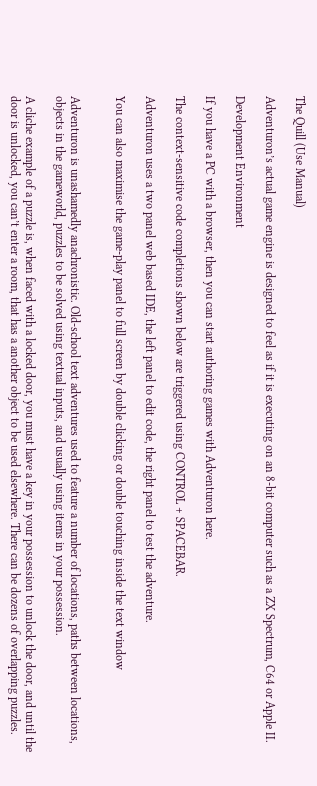The Quill (Use Manual)

Adventuron’s actual game engine is designed to feel as if it is executing on an 8-bit computer such as a ZX Spectrum, C64 or Apple II.

Development Environment

If you have a PC with a browser, then you can start authoring games with Adventuron here.

The context-sensitive code completions shown below are triggered using CONTROL + SPACEBAR.

Adventuron uses a two panel web based IDE, the left panel to edit code, the right panel to test the adventure.

You can also maximise the game-play panel to full screen by double clicking or double touching inside the text window


Adventuron is unashamedly anachronistic. Old-school text adventures used to feature a number of locations, paths between locations, objects in the gameworld, puzzles to be solved using textual inputs, and usually using items in your possession.

A cliche example of a puzzle is, when faced with a locked door, you must have a key in your possession to unlock the door, and until the door is unlocked, you can’t enter a room, that has a another object to be used elsewhere. There can be dozens of overlapping puzzles.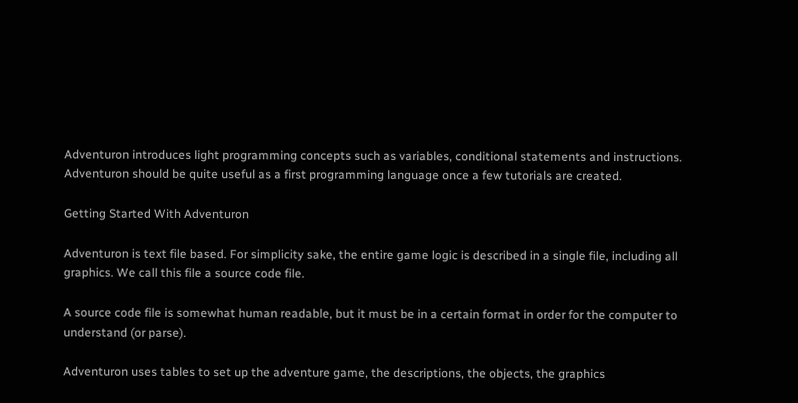Adventuron introduces light programming concepts such as variables, conditional statements and instructions. Adventuron should be quite useful as a first programming language once a few tutorials are created.

Getting Started With Adventuron

Adventuron is text file based. For simplicity sake, the entire game logic is described in a single file, including all graphics. We call this file a source code file.

A source code file is somewhat human readable, but it must be in a certain format in order for the computer to understand (or parse).

Adventuron uses tables to set up the adventure game, the descriptions, the objects, the graphics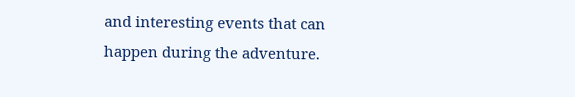and interesting events that can happen during the adventure.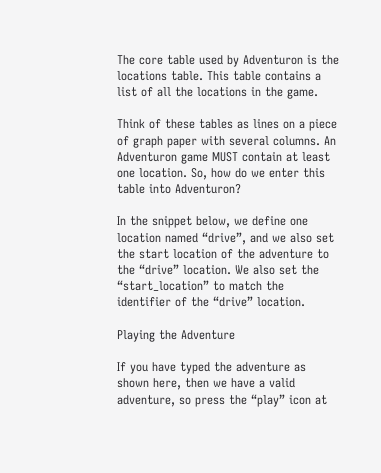The core table used by Adventuron is the locations table. This table contains a list of all the locations in the game.

Think of these tables as lines on a piece of graph paper with several columns. An Adventuron game MUST contain at least one location. So, how do we enter this table into Adventuron?

In the snippet below, we define one location named “drive”, and we also set the start location of the adventure to the “drive” location. We also set the “start_location” to match the identifier of the “drive” location.

Playing the Adventure

If you have typed the adventure as shown here, then we have a valid adventure, so press the “play” icon at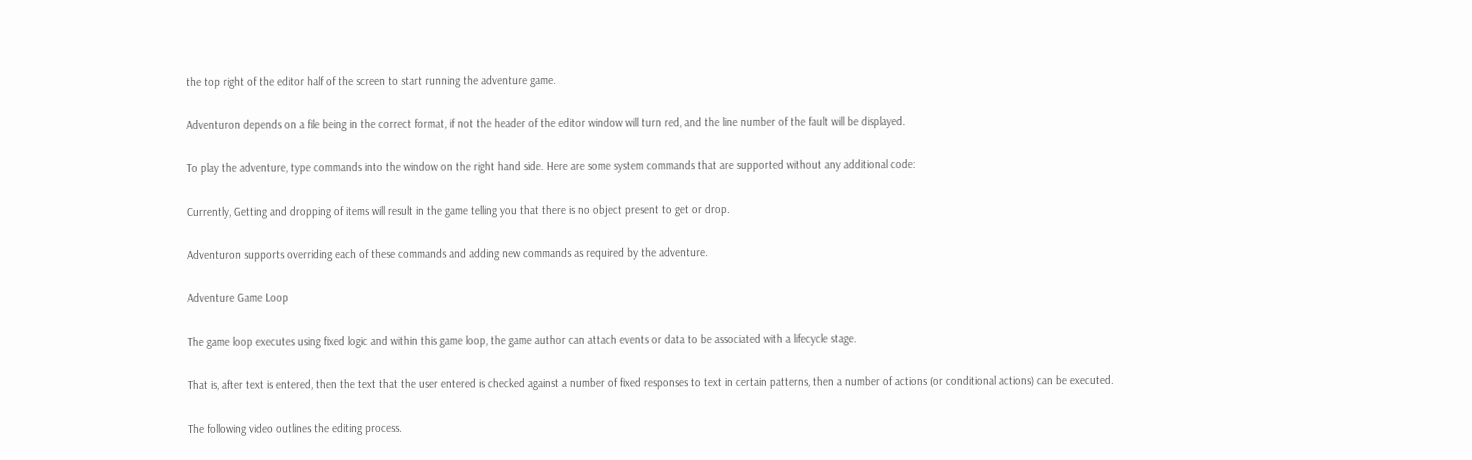the top right of the editor half of the screen to start running the adventure game.

Adventuron depends on a file being in the correct format, if not the header of the editor window will turn red, and the line number of the fault will be displayed.

To play the adventure, type commands into the window on the right hand side. Here are some system commands that are supported without any additional code:

Currently, Getting and dropping of items will result in the game telling you that there is no object present to get or drop.

Adventuron supports overriding each of these commands and adding new commands as required by the adventure.

Adventure Game Loop

The game loop executes using fixed logic and within this game loop, the game author can attach events or data to be associated with a lifecycle stage.

That is, after text is entered, then the text that the user entered is checked against a number of fixed responses to text in certain patterns, then a number of actions (or conditional actions) can be executed.

The following video outlines the editing process.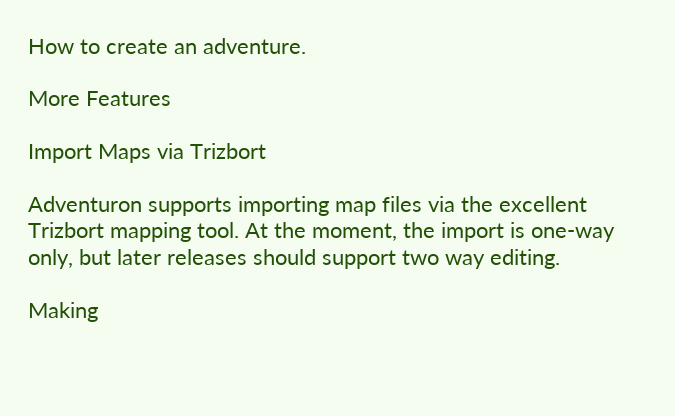How to create an adventure.

More Features

Import Maps via Trizbort

Adventuron supports importing map files via the excellent Trizbort mapping tool. At the moment, the import is one-way only, but later releases should support two way editing.

Making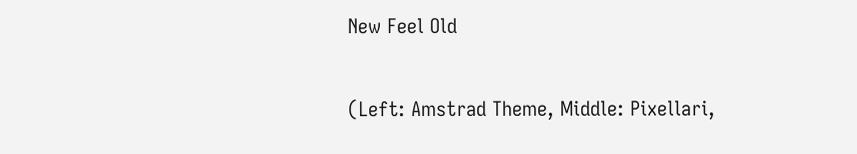New Feel Old

(Left: Amstrad Theme, Middle: Pixellari,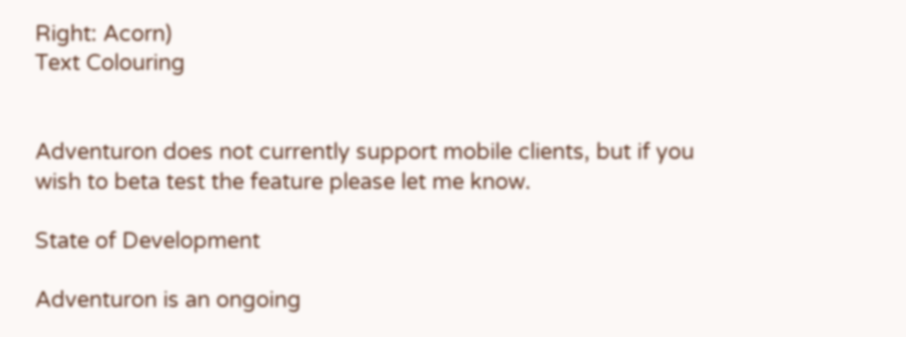Right: Acorn)
Text Colouring


Adventuron does not currently support mobile clients, but if you wish to beta test the feature please let me know.

State of Development

Adventuron is an ongoing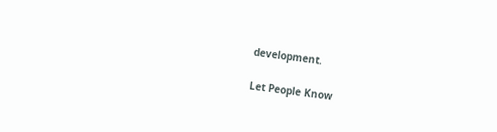development.

Let People Know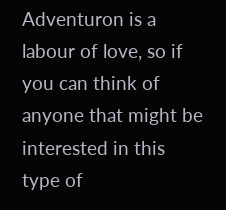Adventuron is a labour of love, so if you can think of anyone that might be interested in this type of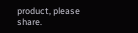product, please share.